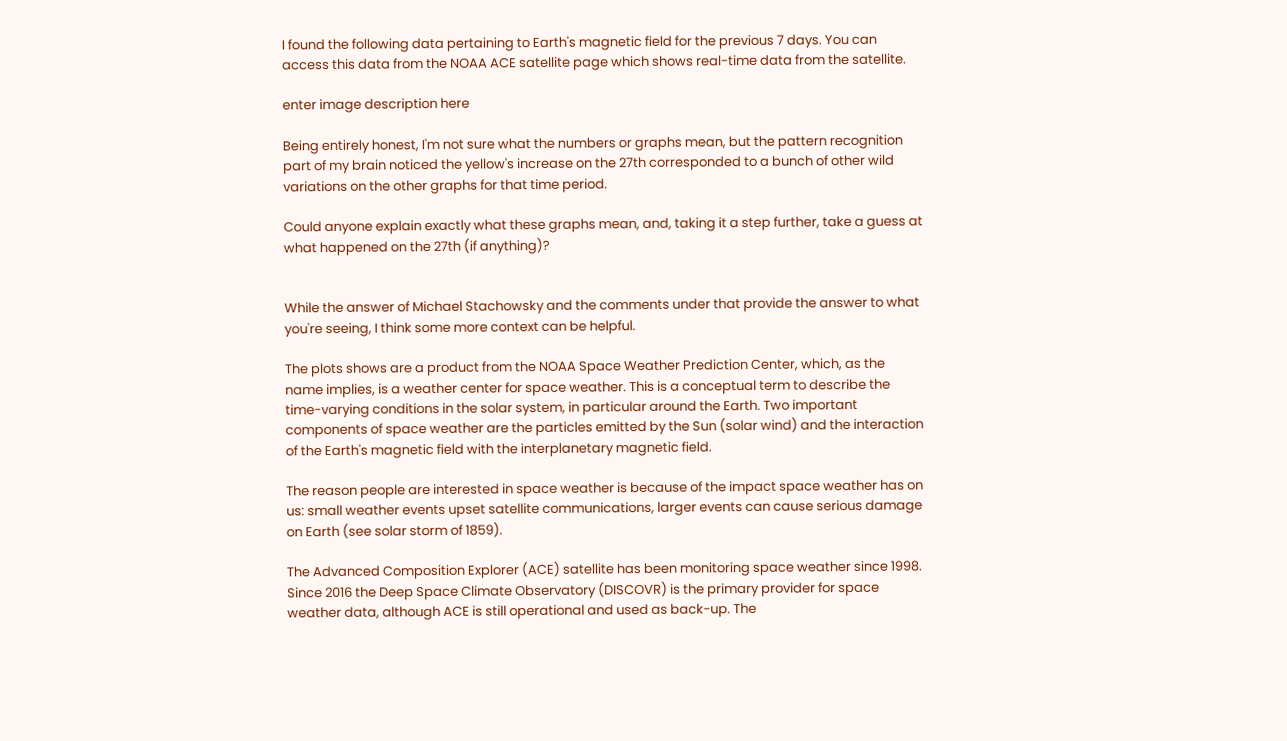I found the following data pertaining to Earth's magnetic field for the previous 7 days. You can access this data from the NOAA ACE satellite page which shows real-time data from the satellite.

enter image description here

Being entirely honest, I'm not sure what the numbers or graphs mean, but the pattern recognition part of my brain noticed the yellow's increase on the 27th corresponded to a bunch of other wild variations on the other graphs for that time period.

Could anyone explain exactly what these graphs mean, and, taking it a step further, take a guess at what happened on the 27th (if anything)?


While the answer of Michael Stachowsky and the comments under that provide the answer to what you're seeing, I think some more context can be helpful.

The plots shows are a product from the NOAA Space Weather Prediction Center, which, as the name implies, is a weather center for space weather. This is a conceptual term to describe the time-varying conditions in the solar system, in particular around the Earth. Two important components of space weather are the particles emitted by the Sun (solar wind) and the interaction of the Earth's magnetic field with the interplanetary magnetic field.

The reason people are interested in space weather is because of the impact space weather has on us: small weather events upset satellite communications, larger events can cause serious damage on Earth (see solar storm of 1859).

The Advanced Composition Explorer (ACE) satellite has been monitoring space weather since 1998. Since 2016 the Deep Space Climate Observatory (DISCOVR) is the primary provider for space weather data, although ACE is still operational and used as back-up. The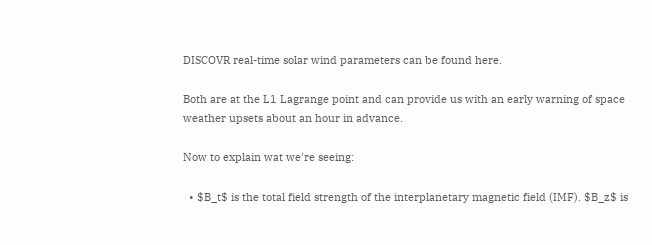DISCOVR real-time solar wind parameters can be found here.

Both are at the L1 Lagrange point and can provide us with an early warning of space weather upsets about an hour in advance.

Now to explain wat we're seeing:

  • $B_t$ is the total field strength of the interplanetary magnetic field (IMF). $B_z$ is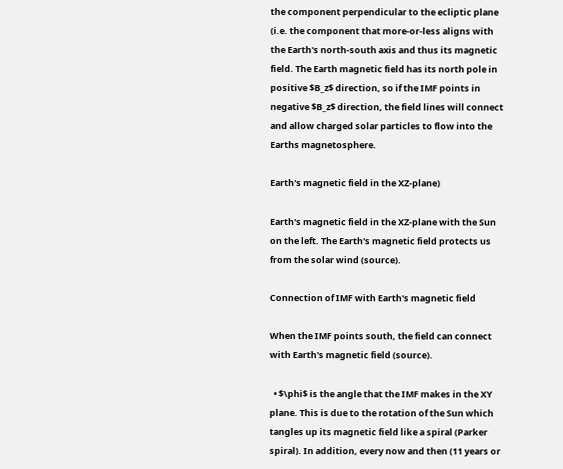the component perpendicular to the ecliptic plane (i.e. the component that more-or-less aligns with the Earth's north-south axis and thus its magnetic field. The Earth magnetic field has its north pole in positive $B_z$ direction, so if the IMF points in negative $B_z$ direction, the field lines will connect and allow charged solar particles to flow into the Earths magnetosphere.

Earth's magnetic field in the XZ-plane)

Earth's magnetic field in the XZ-plane with the Sun on the left. The Earth's magnetic field protects us from the solar wind (source).

Connection of IMF with Earth's magnetic field

When the IMF points south, the field can connect with Earth's magnetic field (source).

  • $\phi$ is the angle that the IMF makes in the XY plane. This is due to the rotation of the Sun which tangles up its magnetic field like a spiral (Parker spiral). In addition, every now and then (11 years or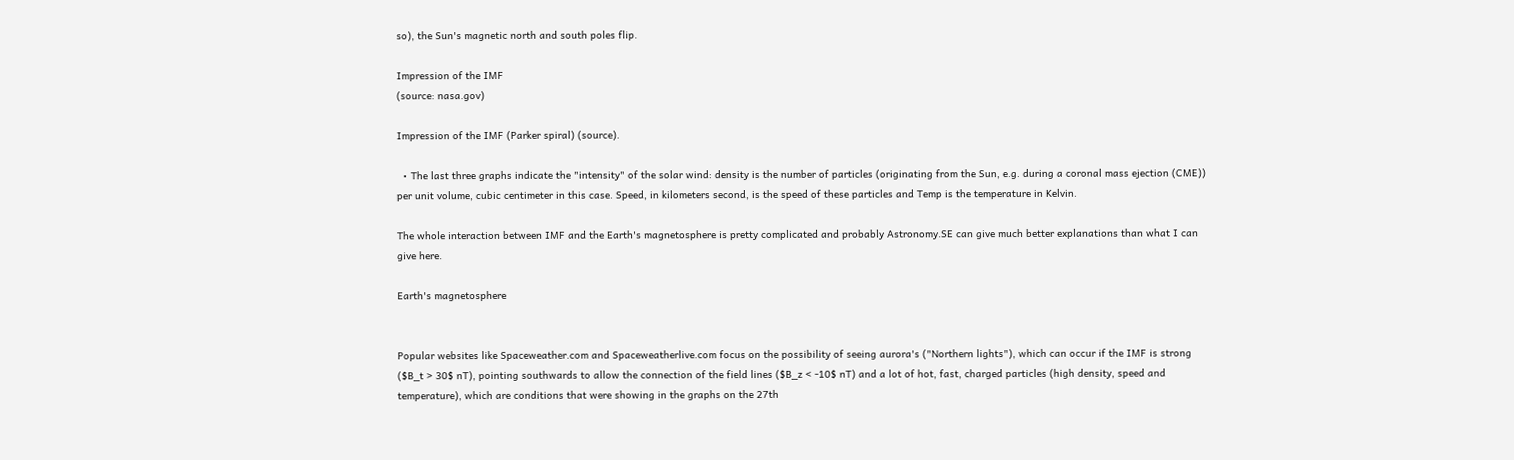so), the Sun's magnetic north and south poles flip.

Impression of the IMF
(source: nasa.gov)

Impression of the IMF (Parker spiral) (source).

  • The last three graphs indicate the "intensity" of the solar wind: density is the number of particles (originating from the Sun, e.g. during a coronal mass ejection (CME)) per unit volume, cubic centimeter in this case. Speed, in kilometers second, is the speed of these particles and Temp is the temperature in Kelvin.

The whole interaction between IMF and the Earth's magnetosphere is pretty complicated and probably Astronomy.SE can give much better explanations than what I can give here.

Earth's magnetosphere


Popular websites like Spaceweather.com and Spaceweatherlive.com focus on the possibility of seeing aurora's ("Northern lights"), which can occur if the IMF is strong ($B_t > 30$ nT), pointing southwards to allow the connection of the field lines ($B_z < -10$ nT) and a lot of hot, fast, charged particles (high density, speed and temperature), which are conditions that were showing in the graphs on the 27th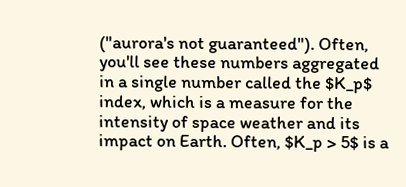("aurora's not guaranteed"). Often, you'll see these numbers aggregated in a single number called the $K_p$ index, which is a measure for the intensity of space weather and its impact on Earth. Often, $K_p > 5$ is a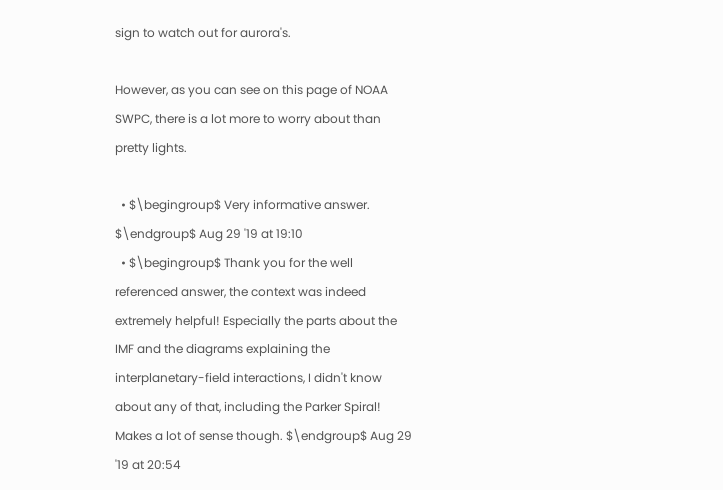sign to watch out for aurora's.

However, as you can see on this page of NOAA SWPC, there is a lot more to worry about than pretty lights.

  • $\begingroup$ Very informative answer. $\endgroup$ Aug 29 '19 at 19:10
  • $\begingroup$ Thank you for the well referenced answer, the context was indeed extremely helpful! Especially the parts about the IMF and the diagrams explaining the interplanetary-field interactions, I didn't know about any of that, including the Parker Spiral! Makes a lot of sense though. $\endgroup$ Aug 29 '19 at 20:54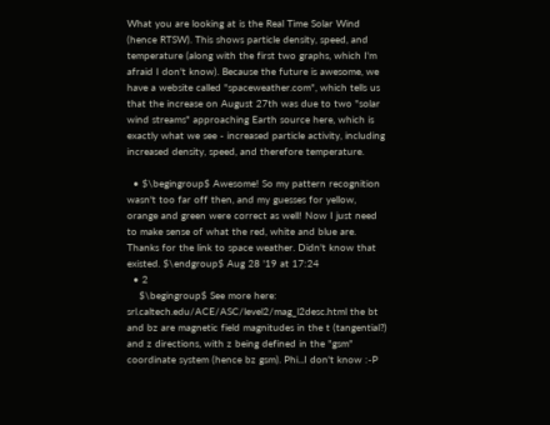What you are looking at is the Real Time Solar Wind (hence RTSW). This shows particle density, speed, and temperature (along with the first two graphs, which I'm afraid I don't know). Because the future is awesome, we have a website called "spaceweather.com", which tells us that the increase on August 27th was due to two "solar wind streams" approaching Earth source here, which is exactly what we see - increased particle activity, including increased density, speed, and therefore temperature.

  • $\begingroup$ Awesome! So my pattern recognition wasn't too far off then, and my guesses for yellow, orange and green were correct as well! Now I just need to make sense of what the red, white and blue are. Thanks for the link to space weather. Didn't know that existed. $\endgroup$ Aug 28 '19 at 17:24
  • 2
    $\begingroup$ See more here: srl.caltech.edu/ACE/ASC/level2/mag_l2desc.html the bt and bz are magnetic field magnitudes in the t (tangential?) and z directions, with z being defined in the "gsm" coordinate system (hence bz gsm). Phi...I don't know :-P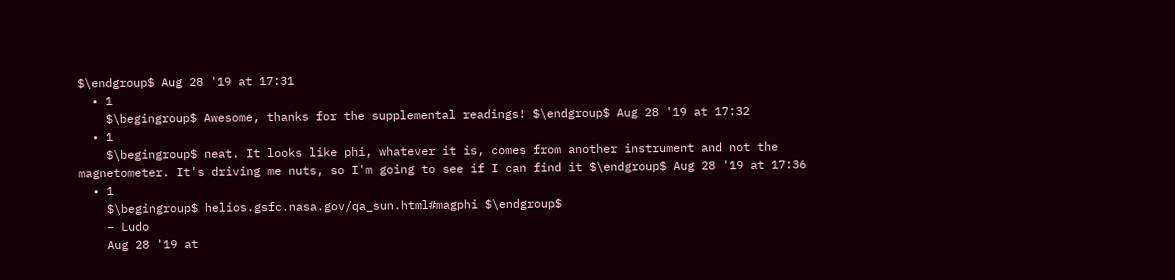$\endgroup$ Aug 28 '19 at 17:31
  • 1
    $\begingroup$ Awesome, thanks for the supplemental readings! $\endgroup$ Aug 28 '19 at 17:32
  • 1
    $\begingroup$ neat. It looks like phi, whatever it is, comes from another instrument and not the magnetometer. It's driving me nuts, so I'm going to see if I can find it $\endgroup$ Aug 28 '19 at 17:36
  • 1
    $\begingroup$ helios.gsfc.nasa.gov/qa_sun.html#magphi $\endgroup$
    – Ludo
    Aug 28 '19 at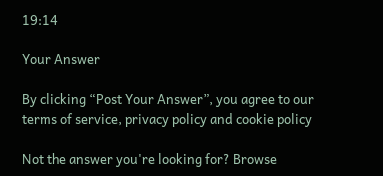19:14

Your Answer

By clicking “Post Your Answer”, you agree to our terms of service, privacy policy and cookie policy

Not the answer you're looking for? Browse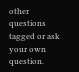other questions tagged or ask your own question.